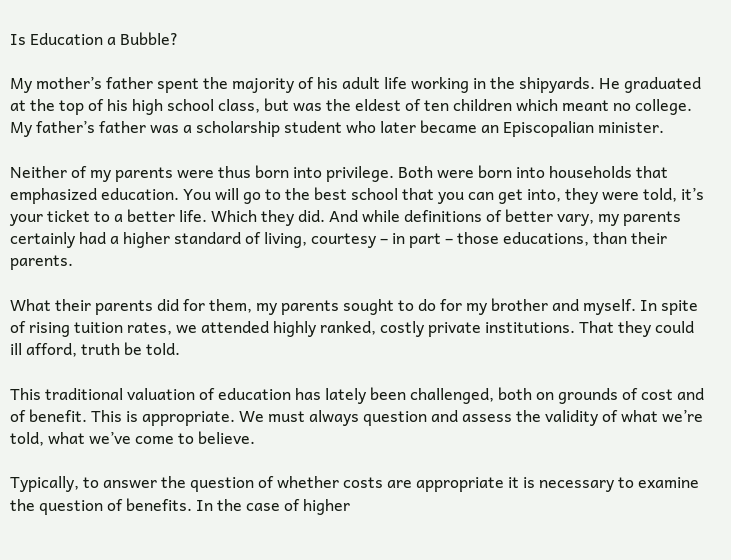Is Education a Bubble?

My mother’s father spent the majority of his adult life working in the shipyards. He graduated at the top of his high school class, but was the eldest of ten children which meant no college. My father’s father was a scholarship student who later became an Episcopalian minister.

Neither of my parents were thus born into privilege. Both were born into households that emphasized education. You will go to the best school that you can get into, they were told, it’s your ticket to a better life. Which they did. And while definitions of better vary, my parents certainly had a higher standard of living, courtesy – in part – those educations, than their parents.

What their parents did for them, my parents sought to do for my brother and myself. In spite of rising tuition rates, we attended highly ranked, costly private institutions. That they could ill afford, truth be told.

This traditional valuation of education has lately been challenged, both on grounds of cost and of benefit. This is appropriate. We must always question and assess the validity of what we’re told, what we’ve come to believe.

Typically, to answer the question of whether costs are appropriate it is necessary to examine the question of benefits. In the case of higher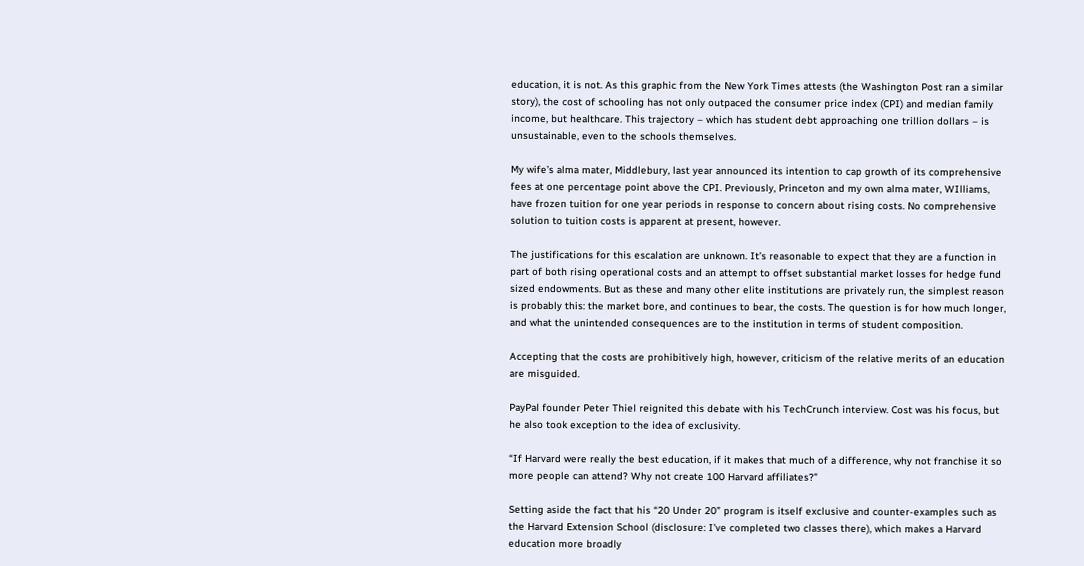education, it is not. As this graphic from the New York Times attests (the Washington Post ran a similar story), the cost of schooling has not only outpaced the consumer price index (CPI) and median family income, but healthcare. This trajectory – which has student debt approaching one trillion dollars – is unsustainable, even to the schools themselves.

My wife’s alma mater, Middlebury, last year announced its intention to cap growth of its comprehensive fees at one percentage point above the CPI. Previously, Princeton and my own alma mater, WIlliams, have frozen tuition for one year periods in response to concern about rising costs. No comprehensive solution to tuition costs is apparent at present, however.

The justifications for this escalation are unknown. It’s reasonable to expect that they are a function in part of both rising operational costs and an attempt to offset substantial market losses for hedge fund sized endowments. But as these and many other elite institutions are privately run, the simplest reason is probably this: the market bore, and continues to bear, the costs. The question is for how much longer, and what the unintended consequences are to the institution in terms of student composition.

Accepting that the costs are prohibitively high, however, criticism of the relative merits of an education are misguided.

PayPal founder Peter Thiel reignited this debate with his TechCrunch interview. Cost was his focus, but he also took exception to the idea of exclusivity.

“If Harvard were really the best education, if it makes that much of a difference, why not franchise it so more people can attend? Why not create 100 Harvard affiliates?”

Setting aside the fact that his “20 Under 20” program is itself exclusive and counter-examples such as the Harvard Extension School (disclosure: I’ve completed two classes there), which makes a Harvard education more broadly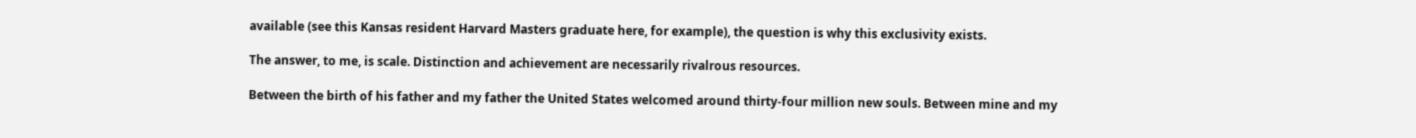available (see this Kansas resident Harvard Masters graduate here, for example), the question is why this exclusivity exists.

The answer, to me, is scale. Distinction and achievement are necessarily rivalrous resources.

Between the birth of his father and my father the United States welcomed around thirty-four million new souls. Between mine and my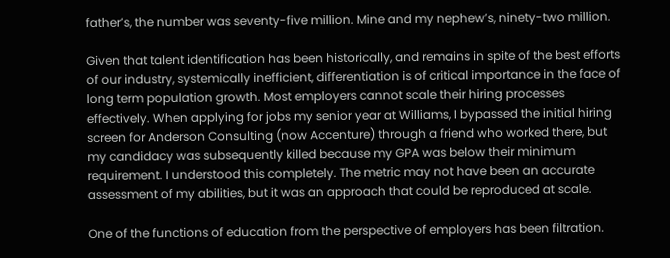father’s, the number was seventy-five million. Mine and my nephew’s, ninety-two million.

Given that talent identification has been historically, and remains in spite of the best efforts of our industry, systemically inefficient, differentiation is of critical importance in the face of long term population growth. Most employers cannot scale their hiring processes effectively. When applying for jobs my senior year at Williams, I bypassed the initial hiring screen for Anderson Consulting (now Accenture) through a friend who worked there, but my candidacy was subsequently killed because my GPA was below their minimum requirement. I understood this completely. The metric may not have been an accurate assessment of my abilities, but it was an approach that could be reproduced at scale.

One of the functions of education from the perspective of employers has been filtration.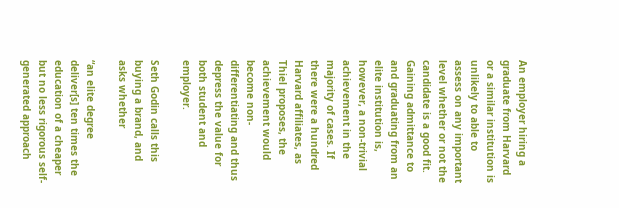An employer hiring a graduate from Harvard or a similar institution is unlikely to able to assess on any important level whether or not the candidate is a good fit. Gaining admittance to and graduating from an elite institution is, however, a non-trivial achievement in the majority of cases. If there were a hundred Harvard affiliates, as Thiel proposes, the achievement would become non-differentiating and thus depress the value for both student and employer.

Seth Godin calls this buying a brand, and asks whether

“an elite degree deliver[s] ten times the education of a cheaper but no less rigorous self-generated approach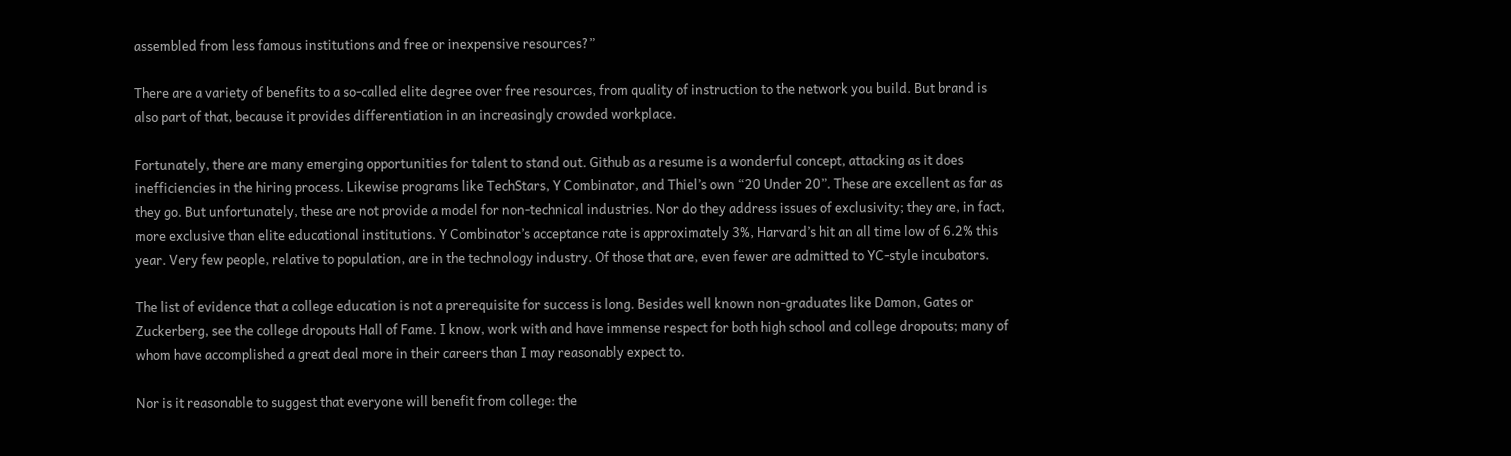assembled from less famous institutions and free or inexpensive resources?”

There are a variety of benefits to a so-called elite degree over free resources, from quality of instruction to the network you build. But brand is also part of that, because it provides differentiation in an increasingly crowded workplace.

Fortunately, there are many emerging opportunities for talent to stand out. Github as a resume is a wonderful concept, attacking as it does inefficiencies in the hiring process. Likewise programs like TechStars, Y Combinator, and Thiel’s own “20 Under 20”. These are excellent as far as they go. But unfortunately, these are not provide a model for non-technical industries. Nor do they address issues of exclusivity; they are, in fact, more exclusive than elite educational institutions. Y Combinator’s acceptance rate is approximately 3%, Harvard’s hit an all time low of 6.2% this year. Very few people, relative to population, are in the technology industry. Of those that are, even fewer are admitted to YC-style incubators.

The list of evidence that a college education is not a prerequisite for success is long. Besides well known non-graduates like Damon, Gates or Zuckerberg, see the college dropouts Hall of Fame. I know, work with and have immense respect for both high school and college dropouts; many of whom have accomplished a great deal more in their careers than I may reasonably expect to.

Nor is it reasonable to suggest that everyone will benefit from college: the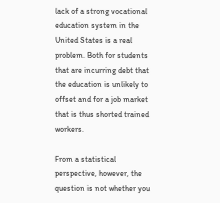lack of a strong vocational education system in the United States is a real problem. Both for students that are incurring debt that the education is unlikely to offset and for a job market that is thus shorted trained workers.

From a statistical perspective, however, the question is not whether you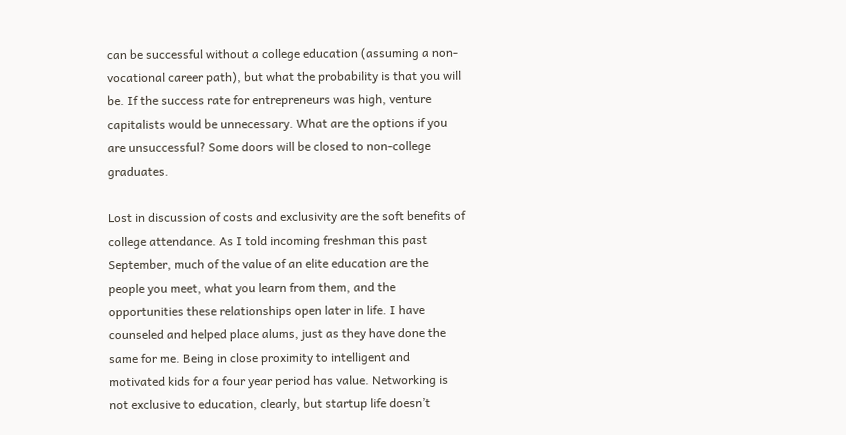can be successful without a college education (assuming a non-vocational career path), but what the probability is that you will be. If the success rate for entrepreneurs was high, venture capitalists would be unnecessary. What are the options if you are unsuccessful? Some doors will be closed to non-college graduates.

Lost in discussion of costs and exclusivity are the soft benefits of college attendance. As I told incoming freshman this past September, much of the value of an elite education are the people you meet, what you learn from them, and the opportunities these relationships open later in life. I have counseled and helped place alums, just as they have done the same for me. Being in close proximity to intelligent and motivated kids for a four year period has value. Networking is not exclusive to education, clearly, but startup life doesn’t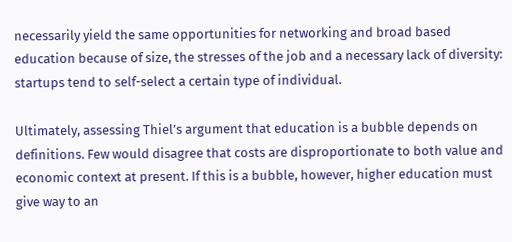necessarily yield the same opportunities for networking and broad based education because of size, the stresses of the job and a necessary lack of diversity: startups tend to self-select a certain type of individual.

Ultimately, assessing Thiel’s argument that education is a bubble depends on definitions. Few would disagree that costs are disproportionate to both value and economic context at present. If this is a bubble, however, higher education must give way to an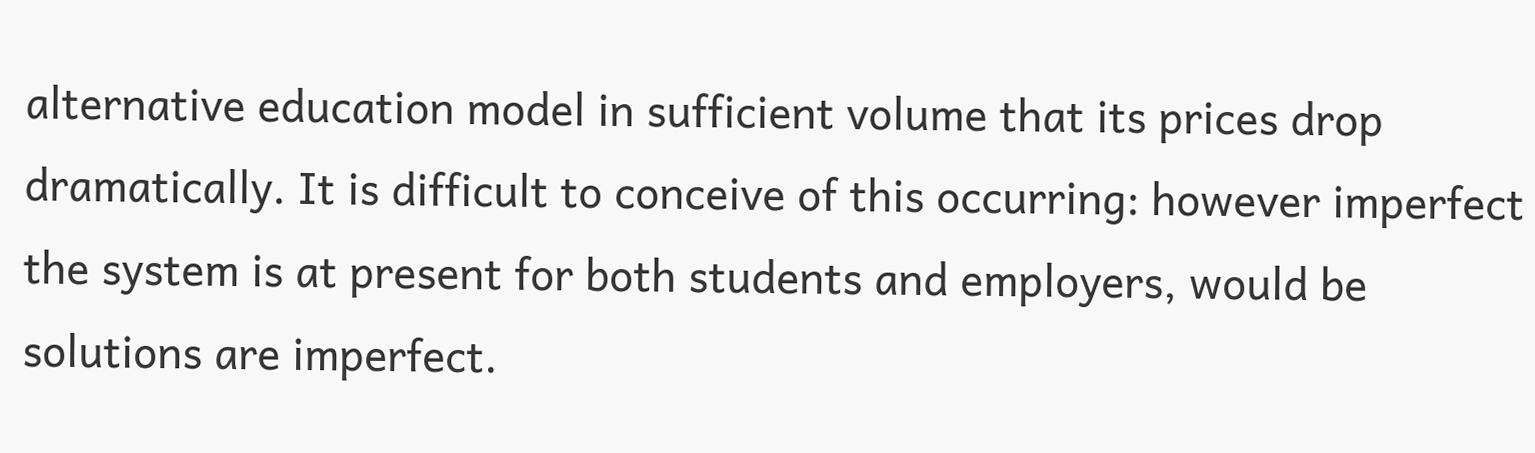alternative education model in sufficient volume that its prices drop dramatically. It is difficult to conceive of this occurring: however imperfect the system is at present for both students and employers, would be solutions are imperfect.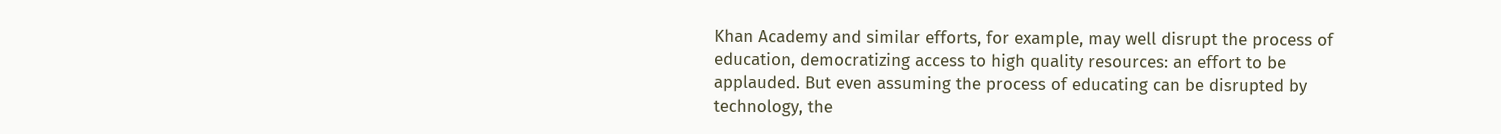Khan Academy and similar efforts, for example, may well disrupt the process of education, democratizing access to high quality resources: an effort to be applauded. But even assuming the process of educating can be disrupted by technology, the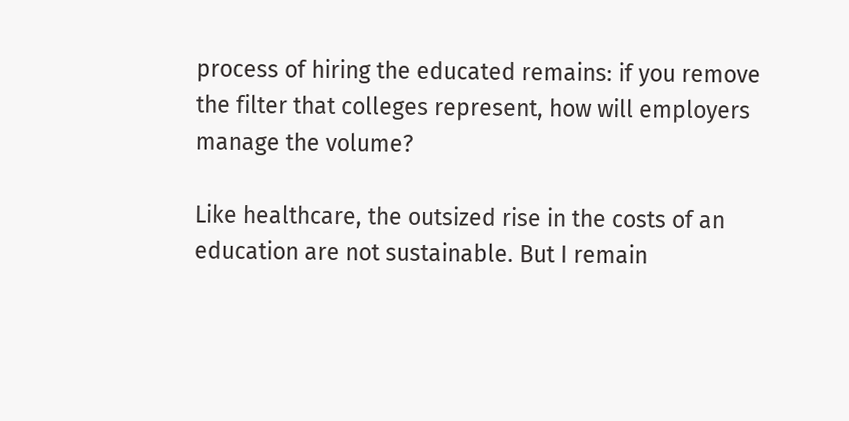process of hiring the educated remains: if you remove the filter that colleges represent, how will employers manage the volume?

Like healthcare, the outsized rise in the costs of an education are not sustainable. But I remain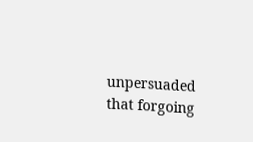unpersuaded that forgoing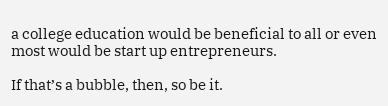a college education would be beneficial to all or even most would be start up entrepreneurs.

If that’s a bubble, then, so be it.